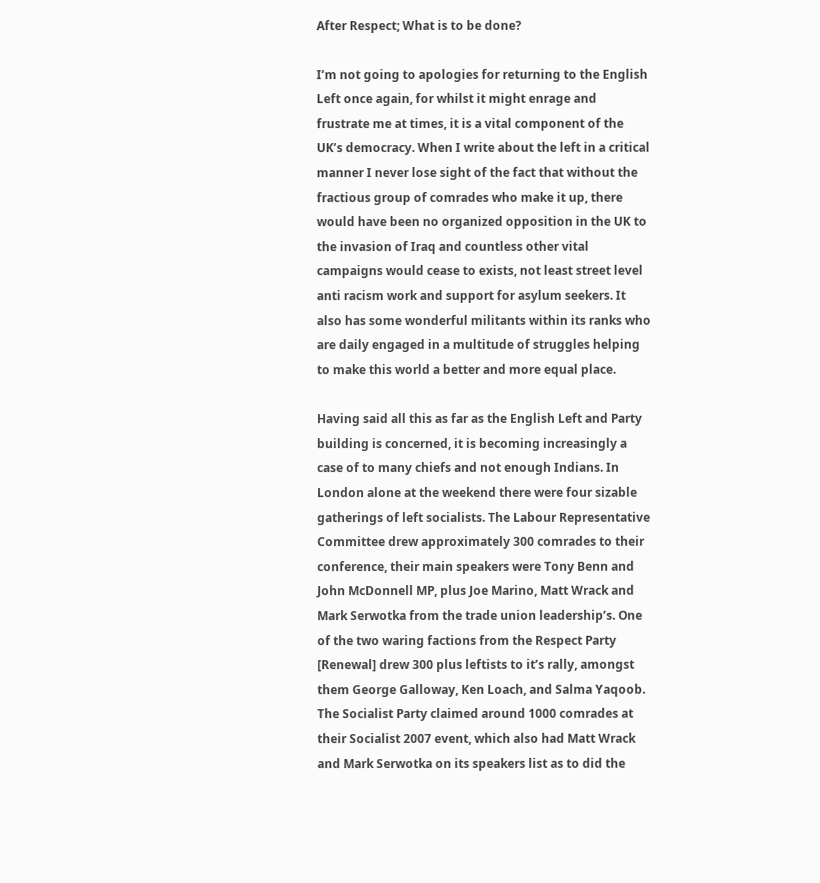After Respect; What is to be done?

I’m not going to apologies for returning to the English Left once again, for whilst it might enrage and frustrate me at times, it is a vital component of the UK’s democracy. When I write about the left in a critical manner I never lose sight of the fact that without the fractious group of comrades who make it up, there would have been no organized opposition in the UK to the invasion of Iraq and countless other vital campaigns would cease to exists, not least street level anti racism work and support for asylum seekers. It also has some wonderful militants within its ranks who are daily engaged in a multitude of struggles helping to make this world a better and more equal place.

Having said all this as far as the English Left and Party building is concerned, it is becoming increasingly a case of to many chiefs and not enough Indians. In London alone at the weekend there were four sizable gatherings of left socialists. The Labour Representative Committee drew approximately 300 comrades to their conference, their main speakers were Tony Benn and John McDonnell MP, plus Joe Marino, Matt Wrack and Mark Serwotka from the trade union leadership’s. One of the two waring factions from the Respect Party [Renewal] drew 300 plus leftists to it’s rally, amongst them George Galloway, Ken Loach, and Salma Yaqoob. The Socialist Party claimed around 1000 comrades at their Socialist 2007 event, which also had Matt Wrack and Mark Serwotka on its speakers list as to did the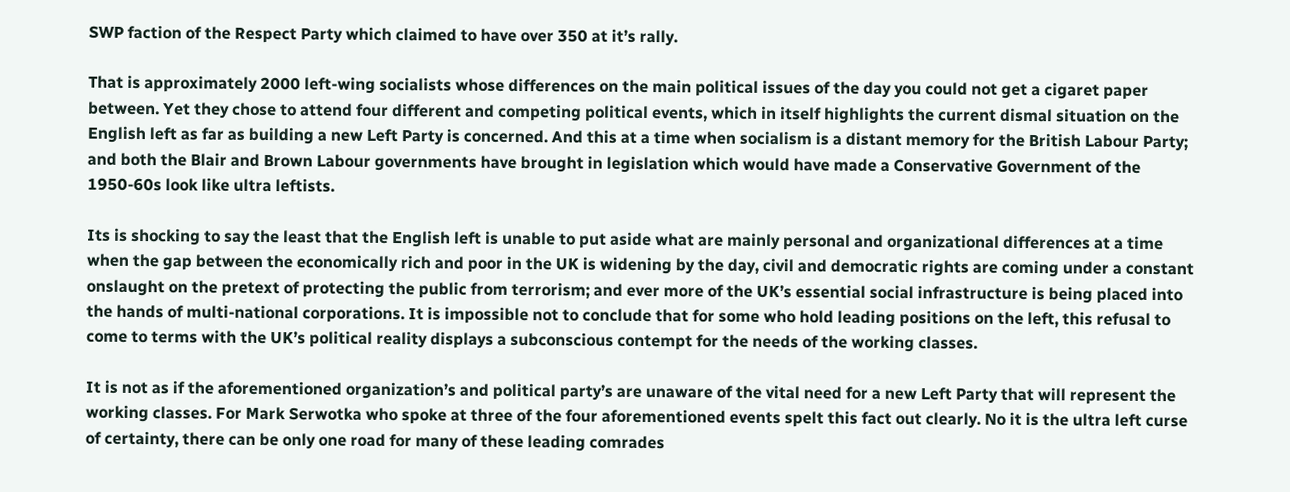SWP faction of the Respect Party which claimed to have over 350 at it’s rally.

That is approximately 2000 left-wing socialists whose differences on the main political issues of the day you could not get a cigaret paper between. Yet they chose to attend four different and competing political events, which in itself highlights the current dismal situation on the English left as far as building a new Left Party is concerned. And this at a time when socialism is a distant memory for the British Labour Party; and both the Blair and Brown Labour governments have brought in legislation which would have made a Conservative Government of the 1950-60s look like ultra leftists.

Its is shocking to say the least that the English left is unable to put aside what are mainly personal and organizational differences at a time when the gap between the economically rich and poor in the UK is widening by the day, civil and democratic rights are coming under a constant onslaught on the pretext of protecting the public from terrorism; and ever more of the UK’s essential social infrastructure is being placed into the hands of multi-national corporations. It is impossible not to conclude that for some who hold leading positions on the left, this refusal to come to terms with the UK’s political reality displays a subconscious contempt for the needs of the working classes.

It is not as if the aforementioned organization’s and political party’s are unaware of the vital need for a new Left Party that will represent the working classes. For Mark Serwotka who spoke at three of the four aforementioned events spelt this fact out clearly. No it is the ultra left curse of certainty, there can be only one road for many of these leading comrades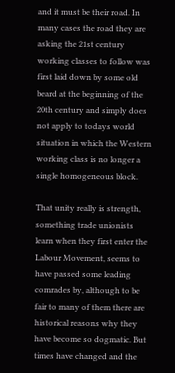and it must be their road. In many cases the road they are asking the 21st century working classes to follow was first laid down by some old beard at the beginning of the 20th century and simply does not apply to todays world situation in which the Western working class is no longer a single homogeneous block.

That unity really is strength, something trade unionists learn when they first enter the Labour Movement, seems to have passed some leading comrades by, although to be fair to many of them there are historical reasons why they have become so dogmatic. But times have changed and the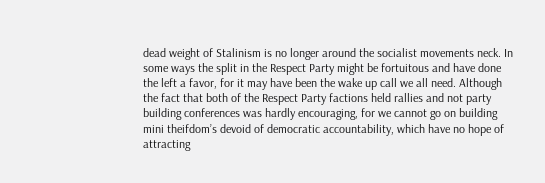dead weight of Stalinism is no longer around the socialist movements neck. In some ways the split in the Respect Party might be fortuitous and have done the left a favor, for it may have been the wake up call we all need. Although the fact that both of the Respect Party factions held rallies and not party building conferences was hardly encouraging, for we cannot go on building mini theifdom’s devoid of democratic accountability, which have no hope of attracting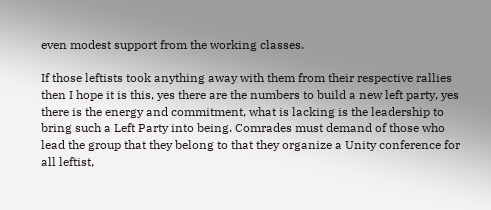even modest support from the working classes.

If those leftists took anything away with them from their respective rallies then I hope it is this, yes there are the numbers to build a new left party, yes there is the energy and commitment, what is lacking is the leadership to bring such a Left Party into being. Comrades must demand of those who lead the group that they belong to that they organize a Unity conference for all leftist,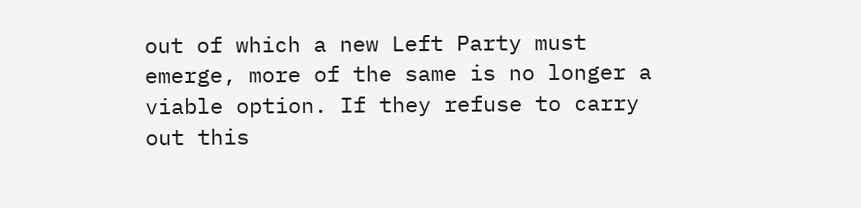out of which a new Left Party must emerge, more of the same is no longer a viable option. If they refuse to carry out this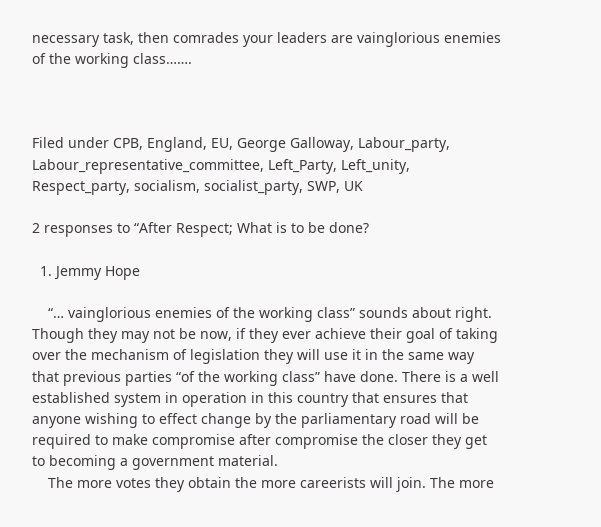necessary task, then comrades your leaders are vainglorious enemies of the working class…….



Filed under CPB, England, EU, George Galloway, Labour_party, Labour_representative_committee, Left_Party, Left_unity, Respect_party, socialism, socialist_party, SWP, UK

2 responses to “After Respect; What is to be done?

  1. Jemmy Hope

    “… vainglorious enemies of the working class” sounds about right. Though they may not be now, if they ever achieve their goal of taking over the mechanism of legislation they will use it in the same way that previous parties “of the working class” have done. There is a well established system in operation in this country that ensures that anyone wishing to effect change by the parliamentary road will be required to make compromise after compromise the closer they get to becoming a government material.
    The more votes they obtain the more careerists will join. The more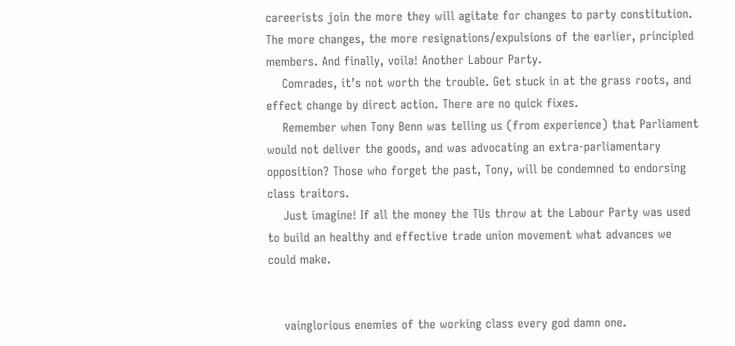careerists join the more they will agitate for changes to party constitution. The more changes, the more resignations/expulsions of the earlier, principled members. And finally, voila! Another Labour Party.
    Comrades, it’s not worth the trouble. Get stuck in at the grass roots, and effect change by direct action. There are no quick fixes.
    Remember when Tony Benn was telling us (from experience) that Parliament would not deliver the goods, and was advocating an extra-parliamentary opposition? Those who forget the past, Tony, will be condemned to endorsing class traitors.
    Just imagine! If all the money the TUs throw at the Labour Party was used to build an healthy and effective trade union movement what advances we could make.


    vainglorious enemies of the working class every god damn one.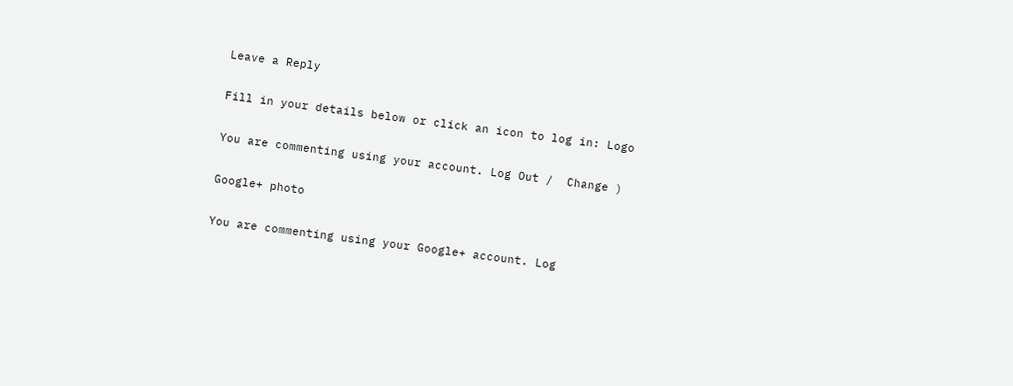Leave a Reply

Fill in your details below or click an icon to log in: Logo

You are commenting using your account. Log Out /  Change )

Google+ photo

You are commenting using your Google+ account. Log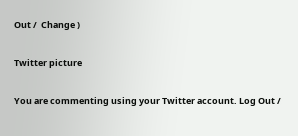Out /  Change )

Twitter picture

You are commenting using your Twitter account. Log Out /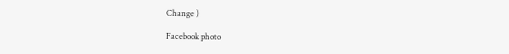Change )

Facebook photo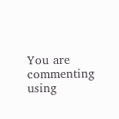You are commenting using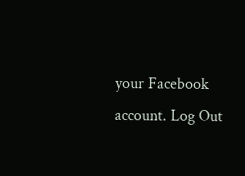your Facebook account. Log Out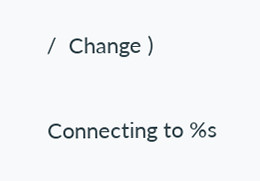/  Change )


Connecting to %s